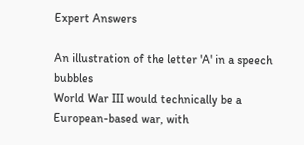Expert Answers

An illustration of the letter 'A' in a speech bubbles
World War III would technically be a European-based war, with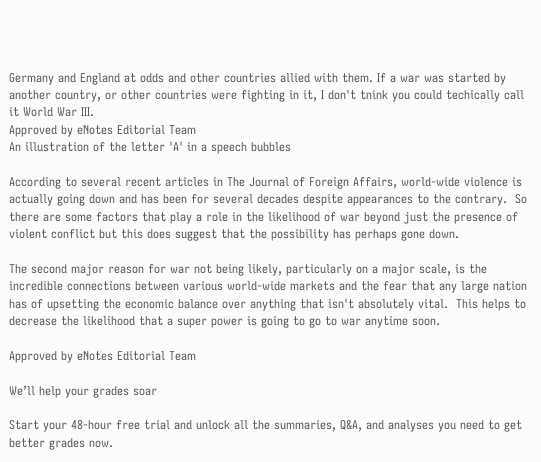Germany and England at odds and other countries allied with them. If a war was started by another country, or other countries were fighting in it, I don't tnink you could techically call it World War III.
Approved by eNotes Editorial Team
An illustration of the letter 'A' in a speech bubbles

According to several recent articles in The Journal of Foreign Affairs, world-wide violence is actually going down and has been for several decades despite appearances to the contrary.  So there are some factors that play a role in the likelihood of war beyond just the presence of violent conflict but this does suggest that the possibility has perhaps gone down.

The second major reason for war not being likely, particularly on a major scale, is the incredible connections between various world-wide markets and the fear that any large nation has of upsetting the economic balance over anything that isn't absolutely vital.  This helps to decrease the likelihood that a super power is going to go to war anytime soon.

Approved by eNotes Editorial Team

We’ll help your grades soar

Start your 48-hour free trial and unlock all the summaries, Q&A, and analyses you need to get better grades now.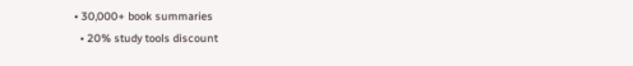• 30,000+ book summaries
  • 20% study tools discount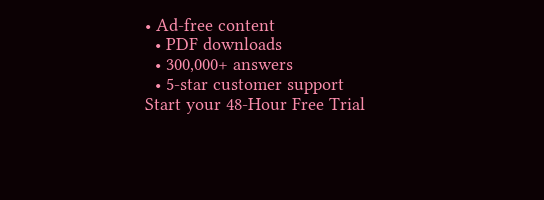• Ad-free content
  • PDF downloads
  • 300,000+ answers
  • 5-star customer support
Start your 48-Hour Free Trial